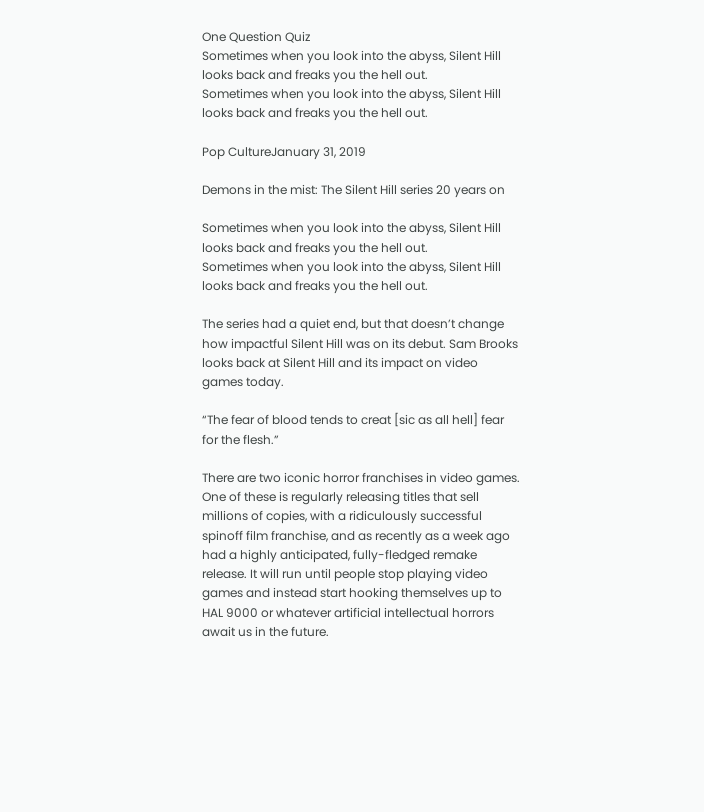One Question Quiz
Sometimes when you look into the abyss, Silent Hill looks back and freaks you the hell out.
Sometimes when you look into the abyss, Silent Hill looks back and freaks you the hell out.

Pop CultureJanuary 31, 2019

Demons in the mist: The Silent Hill series 20 years on

Sometimes when you look into the abyss, Silent Hill looks back and freaks you the hell out.
Sometimes when you look into the abyss, Silent Hill looks back and freaks you the hell out.

The series had a quiet end, but that doesn’t change how impactful Silent Hill was on its debut. Sam Brooks looks back at Silent Hill and its impact on video games today.

“The fear of blood tends to creat [sic as all hell] fear for the flesh.”

There are two iconic horror franchises in video games. One of these is regularly releasing titles that sell millions of copies, with a ridiculously successful spinoff film franchise, and as recently as a week ago had a highly anticipated, fully-fledged remake release. It will run until people stop playing video games and instead start hooking themselves up to HAL 9000 or whatever artificial intellectual horrors await us in the future.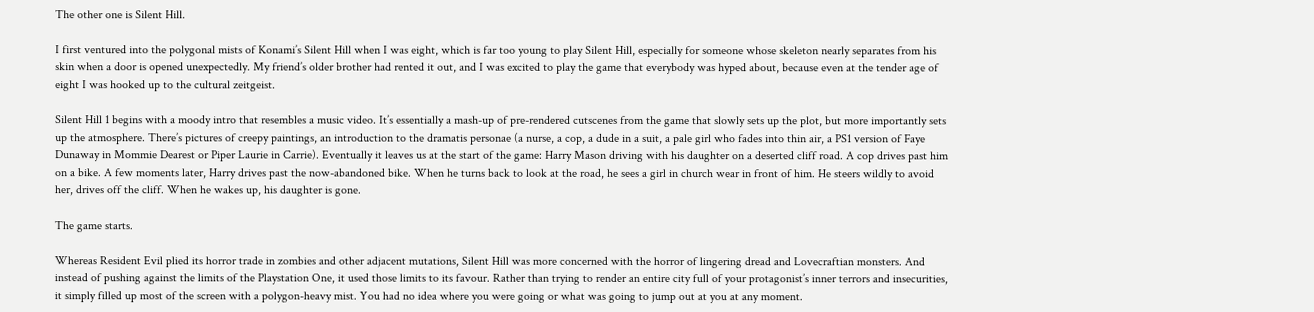The other one is Silent Hill.

I first ventured into the polygonal mists of Konami’s Silent Hill when I was eight, which is far too young to play Silent Hill, especially for someone whose skeleton nearly separates from his skin when a door is opened unexpectedly. My friend’s older brother had rented it out, and I was excited to play the game that everybody was hyped about, because even at the tender age of eight I was hooked up to the cultural zeitgeist.

Silent Hill 1 begins with a moody intro that resembles a music video. It’s essentially a mash-up of pre-rendered cutscenes from the game that slowly sets up the plot, but more importantly sets up the atmosphere. There’s pictures of creepy paintings, an introduction to the dramatis personae (a nurse, a cop, a dude in a suit, a pale girl who fades into thin air, a PS1 version of Faye Dunaway in Mommie Dearest or Piper Laurie in Carrie). Eventually it leaves us at the start of the game: Harry Mason driving with his daughter on a deserted cliff road. A cop drives past him on a bike. A few moments later, Harry drives past the now-abandoned bike. When he turns back to look at the road, he sees a girl in church wear in front of him. He steers wildly to avoid her, drives off the cliff. When he wakes up, his daughter is gone.

The game starts.

Whereas Resident Evil plied its horror trade in zombies and other adjacent mutations, Silent Hill was more concerned with the horror of lingering dread and Lovecraftian monsters. And instead of pushing against the limits of the Playstation One, it used those limits to its favour. Rather than trying to render an entire city full of your protagonist’s inner terrors and insecurities, it simply filled up most of the screen with a polygon-heavy mist. You had no idea where you were going or what was going to jump out at you at any moment.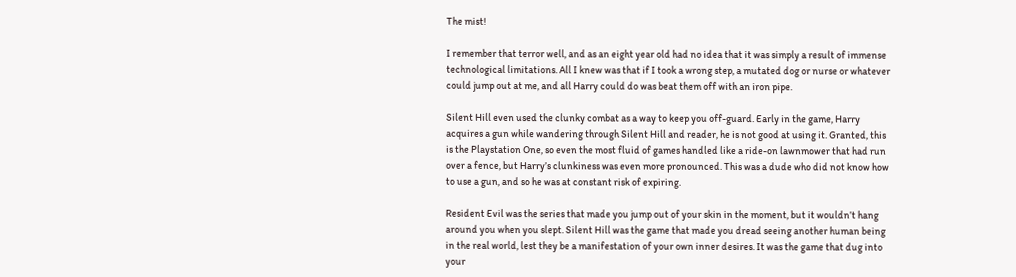The mist!

I remember that terror well, and as an eight year old had no idea that it was simply a result of immense technological limitations. All I knew was that if I took a wrong step, a mutated dog or nurse or whatever could jump out at me, and all Harry could do was beat them off with an iron pipe.

Silent Hill even used the clunky combat as a way to keep you off-guard. Early in the game, Harry acquires a gun while wandering through Silent Hill and reader, he is not good at using it. Granted, this is the Playstation One, so even the most fluid of games handled like a ride-on lawnmower that had run over a fence, but Harry’s clunkiness was even more pronounced. This was a dude who did not know how to use a gun, and so he was at constant risk of expiring.

Resident Evil was the series that made you jump out of your skin in the moment, but it wouldn’t hang around you when you slept. Silent Hill was the game that made you dread seeing another human being in the real world, lest they be a manifestation of your own inner desires. It was the game that dug into your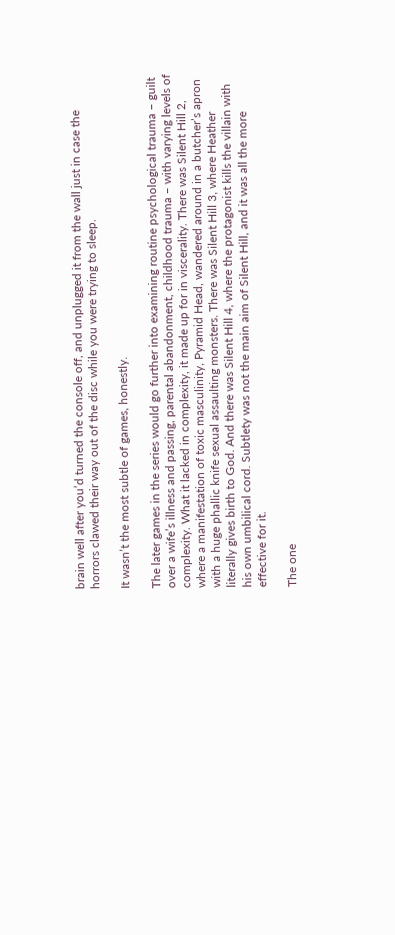brain well after you’d turned the console off, and unplugged it from the wall just in case the horrors clawed their way out of the disc while you were trying to sleep.

It wasn’t the most subtle of games, honestly.

The later games in the series would go further into examining routine psychological trauma – guilt over a wife’s illness and passing, parental abandonment, childhood trauma – with varying levels of complexity. What it lacked in complexity, it made up for in viscerality. There was Silent Hill 2, where a manifestation of toxic masculinity, Pyramid Head, wandered around in a butcher’s apron with a huge phallic knife sexual assaulting monsters. There was Silent Hill 3, where Heather literally gives birth to God. And there was Silent Hill 4, where the protagonist kills the villain with his own umbilical cord. Subtlety was not the main aim of Silent Hill, and it was all the more effective for it.

The one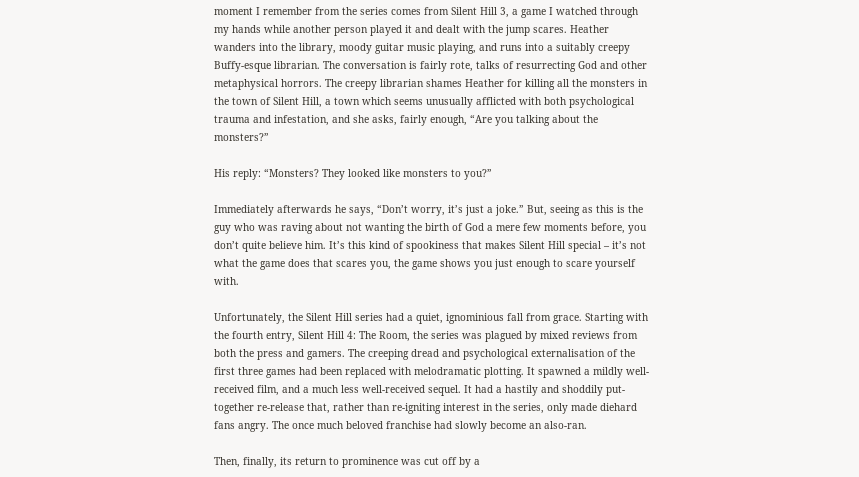moment I remember from the series comes from Silent Hill 3, a game I watched through my hands while another person played it and dealt with the jump scares. Heather wanders into the library, moody guitar music playing, and runs into a suitably creepy Buffy-esque librarian. The conversation is fairly rote, talks of resurrecting God and other metaphysical horrors. The creepy librarian shames Heather for killing all the monsters in the town of Silent Hill, a town which seems unusually afflicted with both psychological trauma and infestation, and she asks, fairly enough, “Are you talking about the monsters?”

His reply: “Monsters? They looked like monsters to you?”

Immediately afterwards he says, “Don’t worry, it’s just a joke.” But, seeing as this is the guy who was raving about not wanting the birth of God a mere few moments before, you don’t quite believe him. It’s this kind of spookiness that makes Silent Hill special – it’s not what the game does that scares you, the game shows you just enough to scare yourself with.

Unfortunately, the Silent Hill series had a quiet, ignominious fall from grace. Starting with the fourth entry, Silent Hill 4: The Room, the series was plagued by mixed reviews from both the press and gamers. The creeping dread and psychological externalisation of the first three games had been replaced with melodramatic plotting. It spawned a mildly well-received film, and a much less well-received sequel. It had a hastily and shoddily put-together re-release that, rather than re-igniting interest in the series, only made diehard fans angry. The once much beloved franchise had slowly become an also-ran.

Then, finally, its return to prominence was cut off by a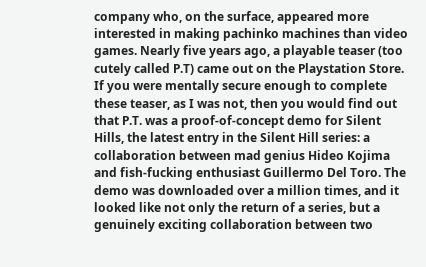company who, on the surface, appeared more interested in making pachinko machines than video games. Nearly five years ago, a playable teaser (too cutely called P.T) came out on the Playstation Store. If you were mentally secure enough to complete these teaser, as I was not, then you would find out that P.T. was a proof-of-concept demo for Silent Hills, the latest entry in the Silent Hill series: a collaboration between mad genius Hideo Kojima and fish-fucking enthusiast Guillermo Del Toro. The demo was downloaded over a million times, and it looked like not only the return of a series, but a genuinely exciting collaboration between two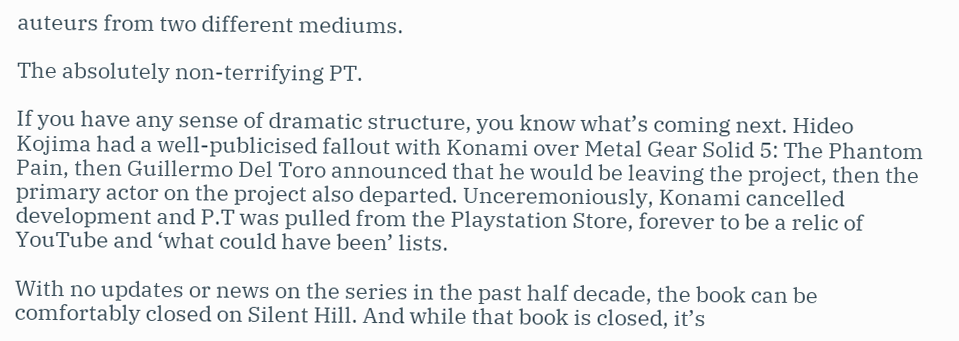auteurs from two different mediums.

The absolutely non-terrifying PT.

If you have any sense of dramatic structure, you know what’s coming next. Hideo Kojima had a well-publicised fallout with Konami over Metal Gear Solid 5: The Phantom Pain, then Guillermo Del Toro announced that he would be leaving the project, then the primary actor on the project also departed. Unceremoniously, Konami cancelled development and P.T was pulled from the Playstation Store, forever to be a relic of YouTube and ‘what could have been’ lists.

With no updates or news on the series in the past half decade, the book can be comfortably closed on Silent Hill. And while that book is closed, it’s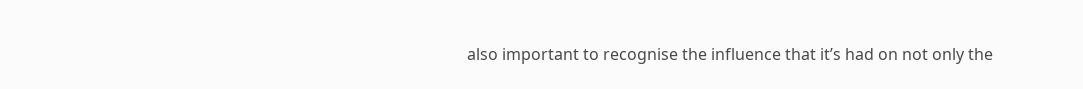also important to recognise the influence that it’s had on not only the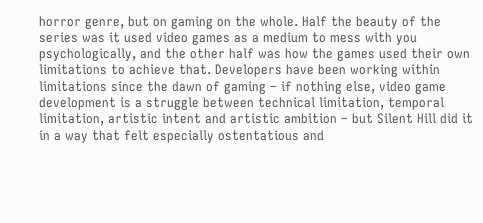horror genre, but on gaming on the whole. Half the beauty of the series was it used video games as a medium to mess with you psychologically, and the other half was how the games used their own limitations to achieve that. Developers have been working within limitations since the dawn of gaming – if nothing else, video game development is a struggle between technical limitation, temporal limitation, artistic intent and artistic ambition – but Silent Hill did it in a way that felt especially ostentatious and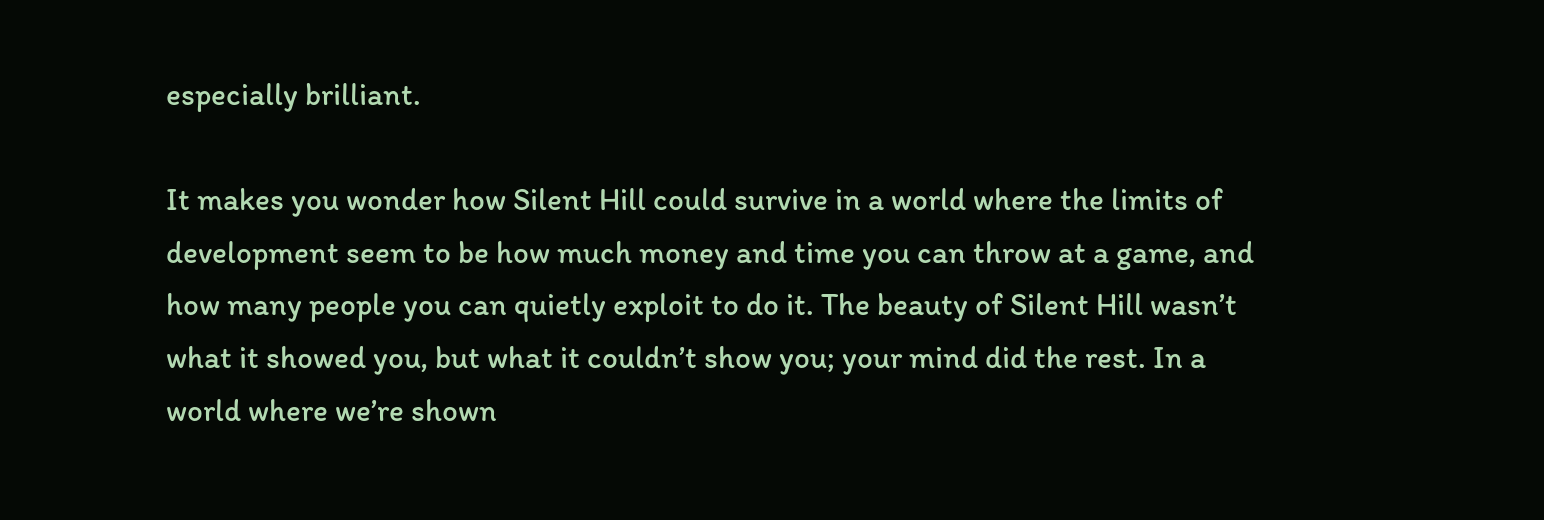especially brilliant.

It makes you wonder how Silent Hill could survive in a world where the limits of development seem to be how much money and time you can throw at a game, and how many people you can quietly exploit to do it. The beauty of Silent Hill wasn’t what it showed you, but what it couldn’t show you; your mind did the rest. In a world where we’re shown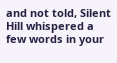and not told, Silent Hill whispered a few words in your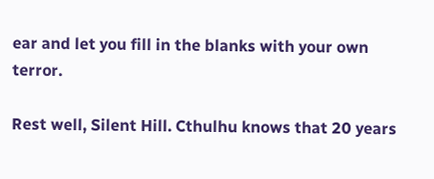ear and let you fill in the blanks with your own terror.

Rest well, Silent Hill. Cthulhu knows that 20 years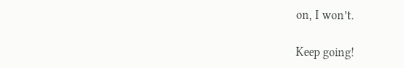on, I won’t.

Keep going!